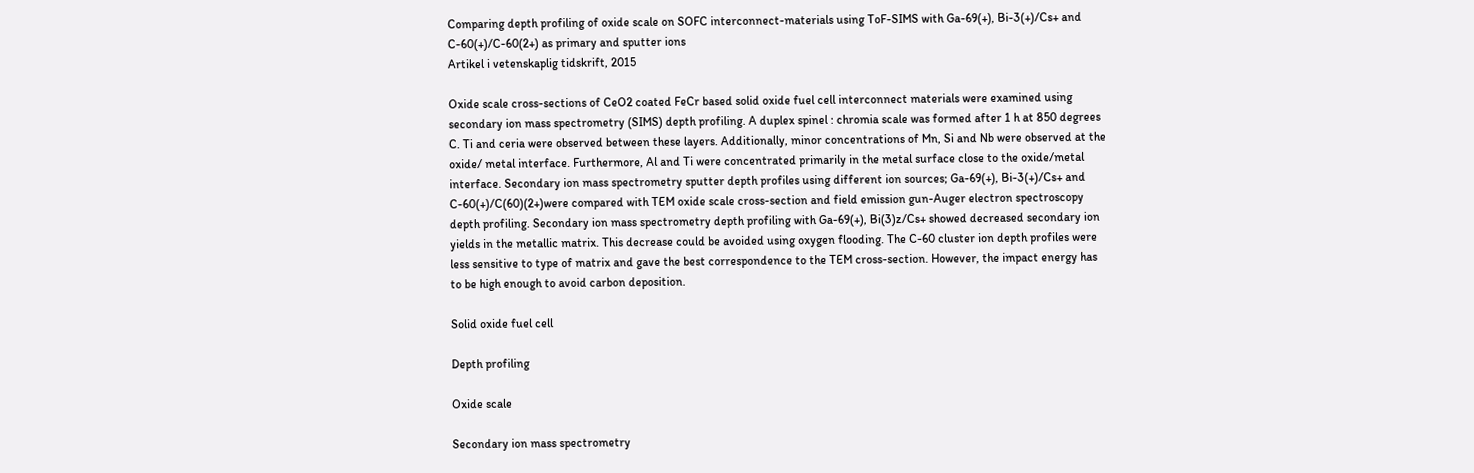Comparing depth profiling of oxide scale on SOFC interconnect-materials using ToF-SIMS with Ga-69(+), Bi-3(+)/Cs+ and C-60(+)/C-60(2+) as primary and sputter ions
Artikel i vetenskaplig tidskrift, 2015

Oxide scale cross-sections of CeO2 coated FeCr based solid oxide fuel cell interconnect materials were examined using secondary ion mass spectrometry (SIMS) depth profiling. A duplex spinel : chromia scale was formed after 1 h at 850 degrees C. Ti and ceria were observed between these layers. Additionally, minor concentrations of Mn, Si and Nb were observed at the oxide/ metal interface. Furthermore, Al and Ti were concentrated primarily in the metal surface close to the oxide/metal interface. Secondary ion mass spectrometry sputter depth profiles using different ion sources; Ga-69(+), Bi-3(+)/Cs+ and C-60(+)/C(60)(2+)were compared with TEM oxide scale cross-section and field emission gun-Auger electron spectroscopy depth profiling. Secondary ion mass spectrometry depth profiling with Ga-69(+), Bi(3)z/Cs+ showed decreased secondary ion yields in the metallic matrix. This decrease could be avoided using oxygen flooding. The C-60 cluster ion depth profiles were less sensitive to type of matrix and gave the best correspondence to the TEM cross-section. However, the impact energy has to be high enough to avoid carbon deposition.

Solid oxide fuel cell

Depth profiling

Oxide scale

Secondary ion mass spectrometry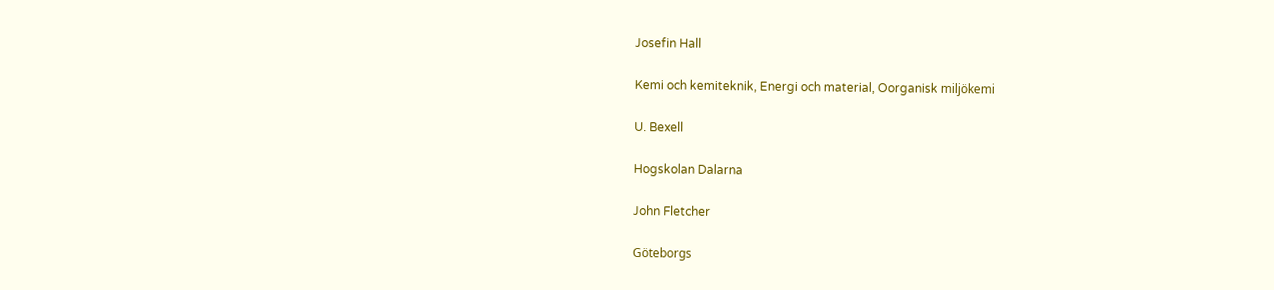Josefin Hall

Kemi och kemiteknik, Energi och material, Oorganisk miljökemi

U. Bexell

Hogskolan Dalarna

John Fletcher

Göteborgs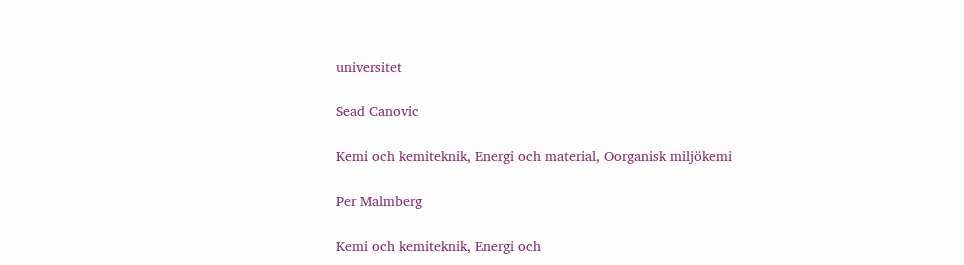universitet

Sead Canovic

Kemi och kemiteknik, Energi och material, Oorganisk miljökemi

Per Malmberg

Kemi och kemiteknik, Energi och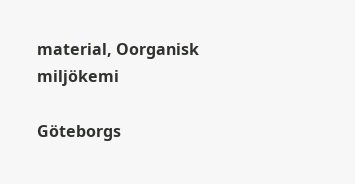material, Oorganisk miljökemi

Göteborgs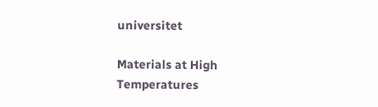universitet

Materials at High Temperatures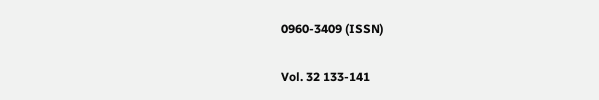0960-3409 (ISSN)

Vol. 32 133-141